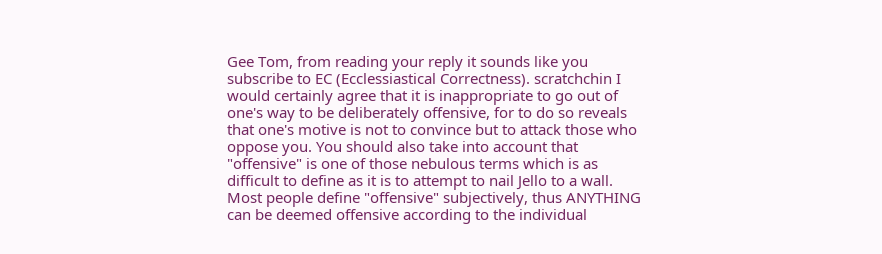Gee Tom, from reading your reply it sounds like you subscribe to EC (Ecclessiastical Correctness). scratchchin I would certainly agree that it is inappropriate to go out of one's way to be deliberately offensive, for to do so reveals that one's motive is not to convince but to attack those who oppose you. You should also take into account that "offensive" is one of those nebulous terms which is as difficult to define as it is to attempt to nail Jello to a wall. Most people define "offensive" subjectively, thus ANYTHING can be deemed offensive according to the individual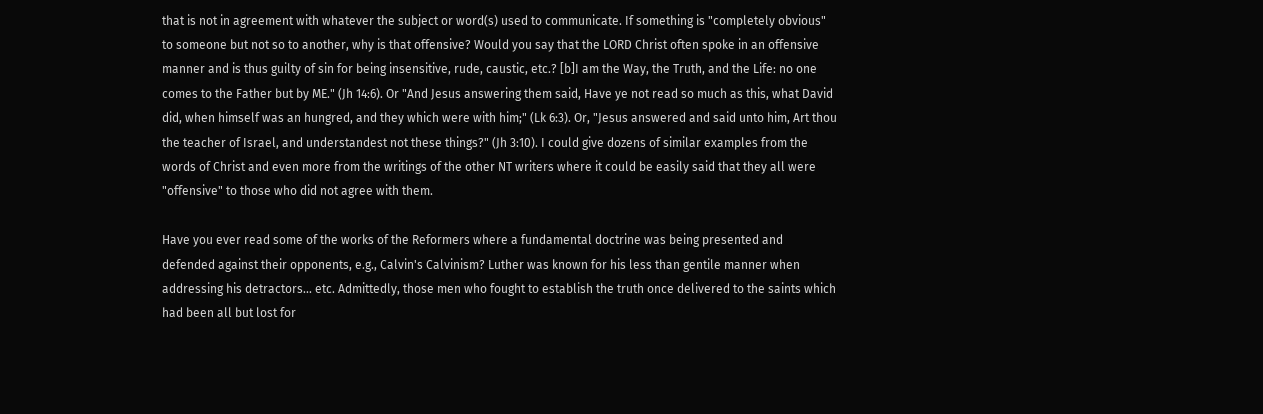that is not in agreement with whatever the subject or word(s) used to communicate. If something is "completely obvious" to someone but not so to another, why is that offensive? Would you say that the LORD Christ often spoke in an offensive manner and is thus guilty of sin for being insensitive, rude, caustic, etc.? [b]I am the Way, the Truth, and the Life: no one comes to the Father but by ME." (Jh 14:6). Or "And Jesus answering them said, Have ye not read so much as this, what David did, when himself was an hungred, and they which were with him;" (Lk 6:3). Or, "Jesus answered and said unto him, Art thou the teacher of Israel, and understandest not these things?" (Jh 3:10). I could give dozens of similar examples from the words of Christ and even more from the writings of the other NT writers where it could be easily said that they all were "offensive" to those who did not agree with them.

Have you ever read some of the works of the Reformers where a fundamental doctrine was being presented and defended against their opponents, e.g., Calvin's Calvinism? Luther was known for his less than gentile manner when addressing his detractors... etc. Admittedly, those men who fought to establish the truth once delivered to the saints which had been all but lost for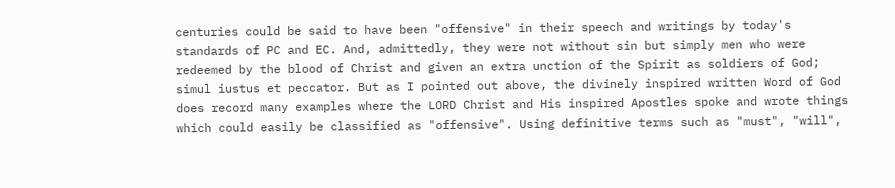centuries could be said to have been "offensive" in their speech and writings by today's standards of PC and EC. And, admittedly, they were not without sin but simply men who were redeemed by the blood of Christ and given an extra unction of the Spirit as soldiers of God; simul iustus et peccator. But as I pointed out above, the divinely inspired written Word of God does record many examples where the LORD Christ and His inspired Apostles spoke and wrote things which could easily be classified as "offensive". Using definitive terms such as "must", "will",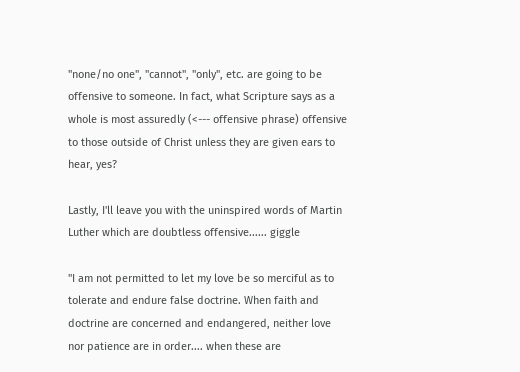"none/no one", "cannot", "only", etc. are going to be offensive to someone. In fact, what Scripture says as a whole is most assuredly (<--- offensive phrase) offensive to those outside of Christ unless they are given ears to hear, yes?

Lastly, I'll leave you with the uninspired words of Martin Luther which are doubtless offensive...... giggle

"I am not permitted to let my love be so merciful as to tolerate and endure false doctrine. When faith and doctrine are concerned and endangered, neither love nor patience are in order.... when these are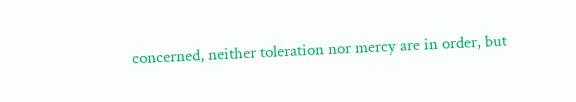concerned, neither toleration nor mercy are in order, but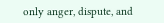only anger, dispute, and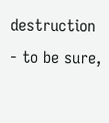destruction - to be sure,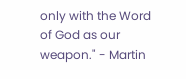only with the Word of God as our weapon." - Martin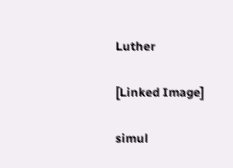Luther

[Linked Image]

simul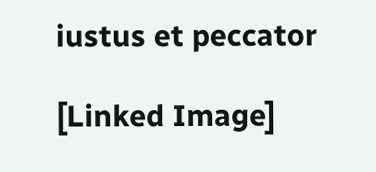iustus et peccator

[Linked Image]